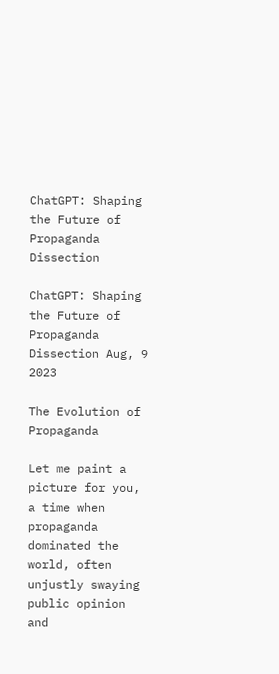ChatGPT: Shaping the Future of Propaganda Dissection

ChatGPT: Shaping the Future of Propaganda Dissection Aug, 9 2023

The Evolution of Propaganda

Let me paint a picture for you, a time when propaganda dominated the world, often unjustly swaying public opinion and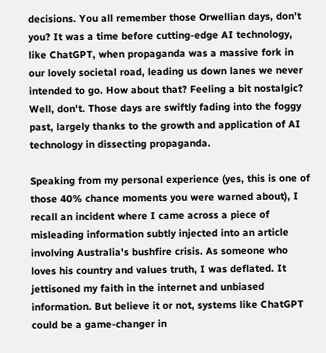decisions. You all remember those Orwellian days, don’t you? It was a time before cutting-edge AI technology, like ChatGPT, when propaganda was a massive fork in our lovely societal road, leading us down lanes we never intended to go. How about that? Feeling a bit nostalgic? Well, don't. Those days are swiftly fading into the foggy past, largely thanks to the growth and application of AI technology in dissecting propaganda.

Speaking from my personal experience (yes, this is one of those 40% chance moments you were warned about), I recall an incident where I came across a piece of misleading information subtly injected into an article involving Australia's bushfire crisis. As someone who loves his country and values truth, I was deflated. It jettisoned my faith in the internet and unbiased information. But believe it or not, systems like ChatGPT could be a game-changer in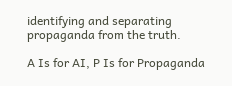identifying and separating propaganda from the truth.

A Is for AI, P Is for Propaganda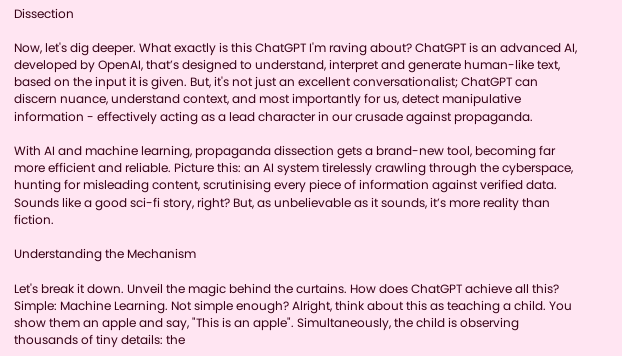Dissection

Now, let's dig deeper. What exactly is this ChatGPT I'm raving about? ChatGPT is an advanced AI, developed by OpenAI, that’s designed to understand, interpret and generate human-like text, based on the input it is given. But, it's not just an excellent conversationalist; ChatGPT can discern nuance, understand context, and most importantly for us, detect manipulative information - effectively acting as a lead character in our crusade against propaganda.

With AI and machine learning, propaganda dissection gets a brand-new tool, becoming far more efficient and reliable. Picture this: an AI system tirelessly crawling through the cyberspace, hunting for misleading content, scrutinising every piece of information against verified data. Sounds like a good sci-fi story, right? But, as unbelievable as it sounds, it’s more reality than fiction.

Understanding the Mechanism

Let's break it down. Unveil the magic behind the curtains. How does ChatGPT achieve all this? Simple: Machine Learning. Not simple enough? Alright, think about this as teaching a child. You show them an apple and say, "This is an apple". Simultaneously, the child is observing thousands of tiny details: the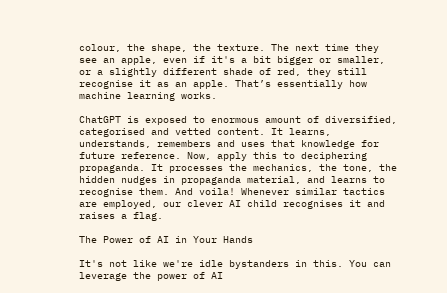colour, the shape, the texture. The next time they see an apple, even if it's a bit bigger or smaller, or a slightly different shade of red, they still recognise it as an apple. That’s essentially how machine learning works.

ChatGPT is exposed to enormous amount of diversified, categorised and vetted content. It learns, understands, remembers and uses that knowledge for future reference. Now, apply this to deciphering propaganda. It processes the mechanics, the tone, the hidden nudges in propaganda material, and learns to recognise them. And voila! Whenever similar tactics are employed, our clever AI child recognises it and raises a flag.

The Power of AI in Your Hands

It's not like we're idle bystanders in this. You can leverage the power of AI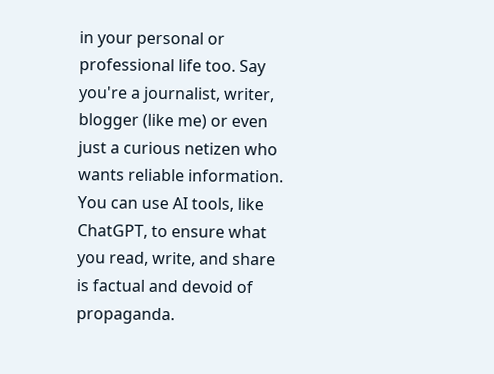in your personal or professional life too. Say you're a journalist, writer, blogger (like me) or even just a curious netizen who wants reliable information. You can use AI tools, like ChatGPT, to ensure what you read, write, and share is factual and devoid of propaganda.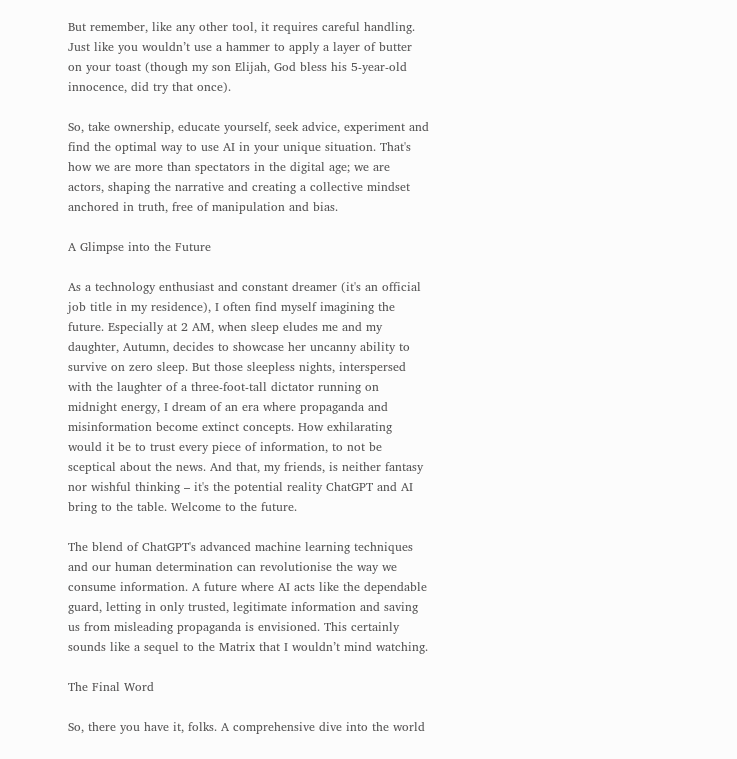But remember, like any other tool, it requires careful handling. Just like you wouldn’t use a hammer to apply a layer of butter on your toast (though my son Elijah, God bless his 5-year-old innocence, did try that once).

So, take ownership, educate yourself, seek advice, experiment and find the optimal way to use AI in your unique situation. That's how we are more than spectators in the digital age; we are actors, shaping the narrative and creating a collective mindset anchored in truth, free of manipulation and bias.

A Glimpse into the Future

As a technology enthusiast and constant dreamer (it's an official job title in my residence), I often find myself imagining the future. Especially at 2 AM, when sleep eludes me and my daughter, Autumn, decides to showcase her uncanny ability to survive on zero sleep. But those sleepless nights, interspersed with the laughter of a three-foot-tall dictator running on midnight energy, I dream of an era where propaganda and misinformation become extinct concepts. How exhilarating would it be to trust every piece of information, to not be sceptical about the news. And that, my friends, is neither fantasy nor wishful thinking – it's the potential reality ChatGPT and AI bring to the table. Welcome to the future.

The blend of ChatGPT's advanced machine learning techniques and our human determination can revolutionise the way we consume information. A future where AI acts like the dependable guard, letting in only trusted, legitimate information and saving us from misleading propaganda is envisioned. This certainly sounds like a sequel to the Matrix that I wouldn’t mind watching.

The Final Word

So, there you have it, folks. A comprehensive dive into the world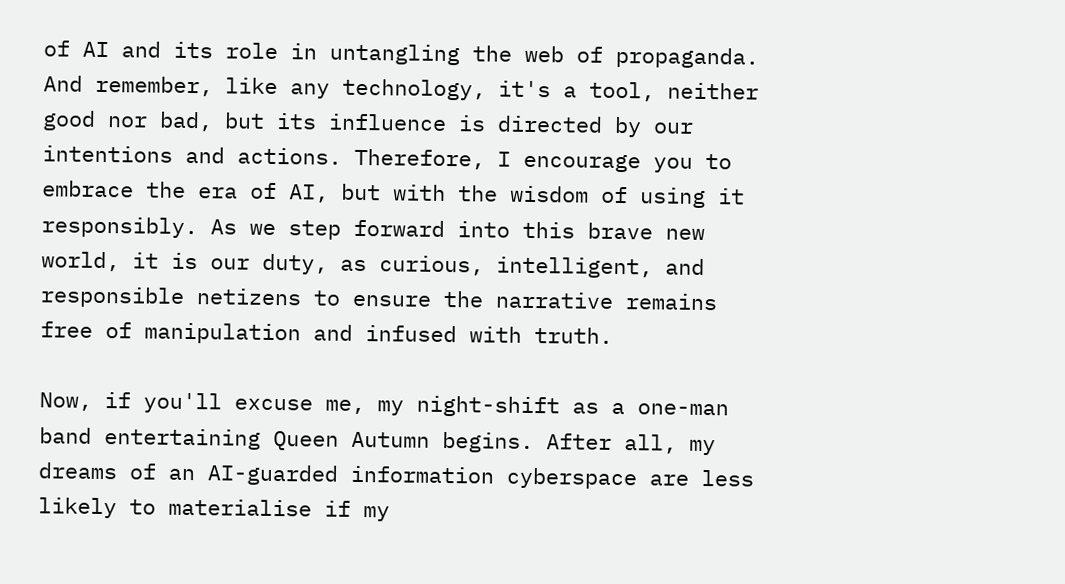of AI and its role in untangling the web of propaganda. And remember, like any technology, it's a tool, neither good nor bad, but its influence is directed by our intentions and actions. Therefore, I encourage you to embrace the era of AI, but with the wisdom of using it responsibly. As we step forward into this brave new world, it is our duty, as curious, intelligent, and responsible netizens to ensure the narrative remains free of manipulation and infused with truth.

Now, if you'll excuse me, my night-shift as a one-man band entertaining Queen Autumn begins. After all, my dreams of an AI-guarded information cyberspace are less likely to materialise if my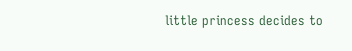little princess decides to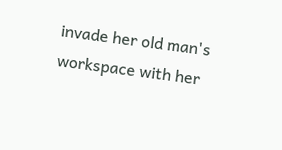invade her old man's workspace with her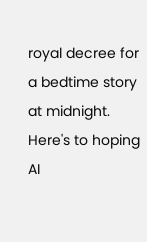royal decree for a bedtime story at midnight. Here's to hoping AI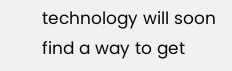technology will soon find a way to get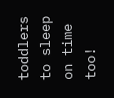toddlers to sleep on time too!